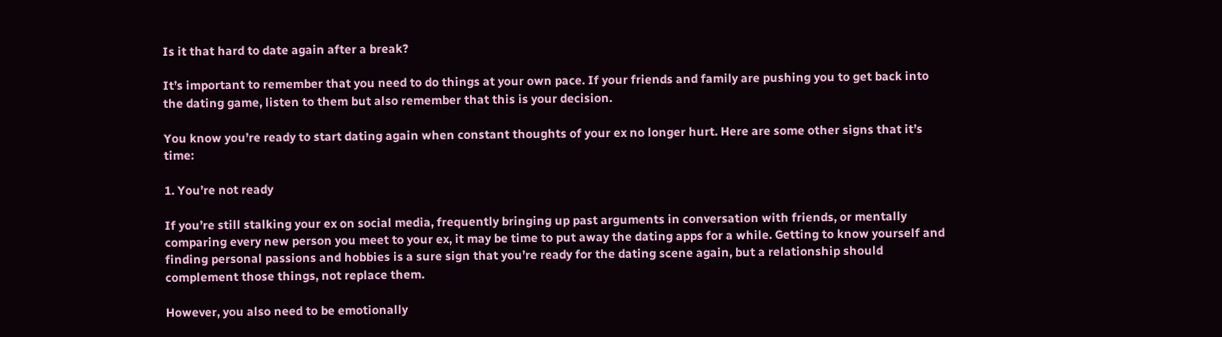Is it that hard to date again after a break?

It’s important to remember that you need to do things at your own pace. If your friends and family are pushing you to get back into the dating game, listen to them but also remember that this is your decision.

You know you’re ready to start dating again when constant thoughts of your ex no longer hurt. Here are some other signs that it’s time:

1. You’re not ready

If you’re still stalking your ex on social media, frequently bringing up past arguments in conversation with friends, or mentally comparing every new person you meet to your ex, it may be time to put away the dating apps for a while. Getting to know yourself and finding personal passions and hobbies is a sure sign that you’re ready for the dating scene again, but a relationship should complement those things, not replace them.

However, you also need to be emotionally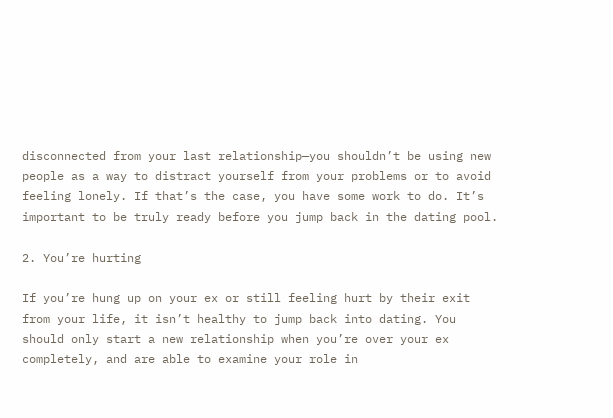disconnected from your last relationship—you shouldn’t be using new people as a way to distract yourself from your problems or to avoid feeling lonely. If that’s the case, you have some work to do. It’s important to be truly ready before you jump back in the dating pool.

2. You’re hurting

If you’re hung up on your ex or still feeling hurt by their exit from your life, it isn’t healthy to jump back into dating. You should only start a new relationship when you’re over your ex completely, and are able to examine your role in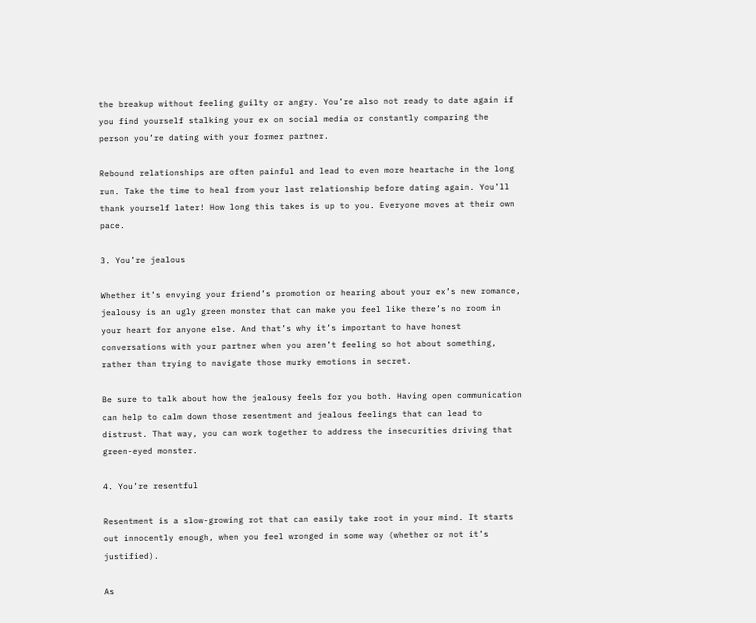the breakup without feeling guilty or angry. You’re also not ready to date again if you find yourself stalking your ex on social media or constantly comparing the person you’re dating with your former partner.

Rebound relationships are often painful and lead to even more heartache in the long run. Take the time to heal from your last relationship before dating again. You’ll thank yourself later! How long this takes is up to you. Everyone moves at their own pace.

3. You’re jealous

Whether it’s envying your friend’s promotion or hearing about your ex’s new romance, jealousy is an ugly green monster that can make you feel like there’s no room in your heart for anyone else. And that’s why it’s important to have honest conversations with your partner when you aren’t feeling so hot about something, rather than trying to navigate those murky emotions in secret.

Be sure to talk about how the jealousy feels for you both. Having open communication can help to calm down those resentment and jealous feelings that can lead to distrust. That way, you can work together to address the insecurities driving that green-eyed monster.

4. You’re resentful

Resentment is a slow-growing rot that can easily take root in your mind. It starts out innocently enough, when you feel wronged in some way (whether or not it’s justified).

As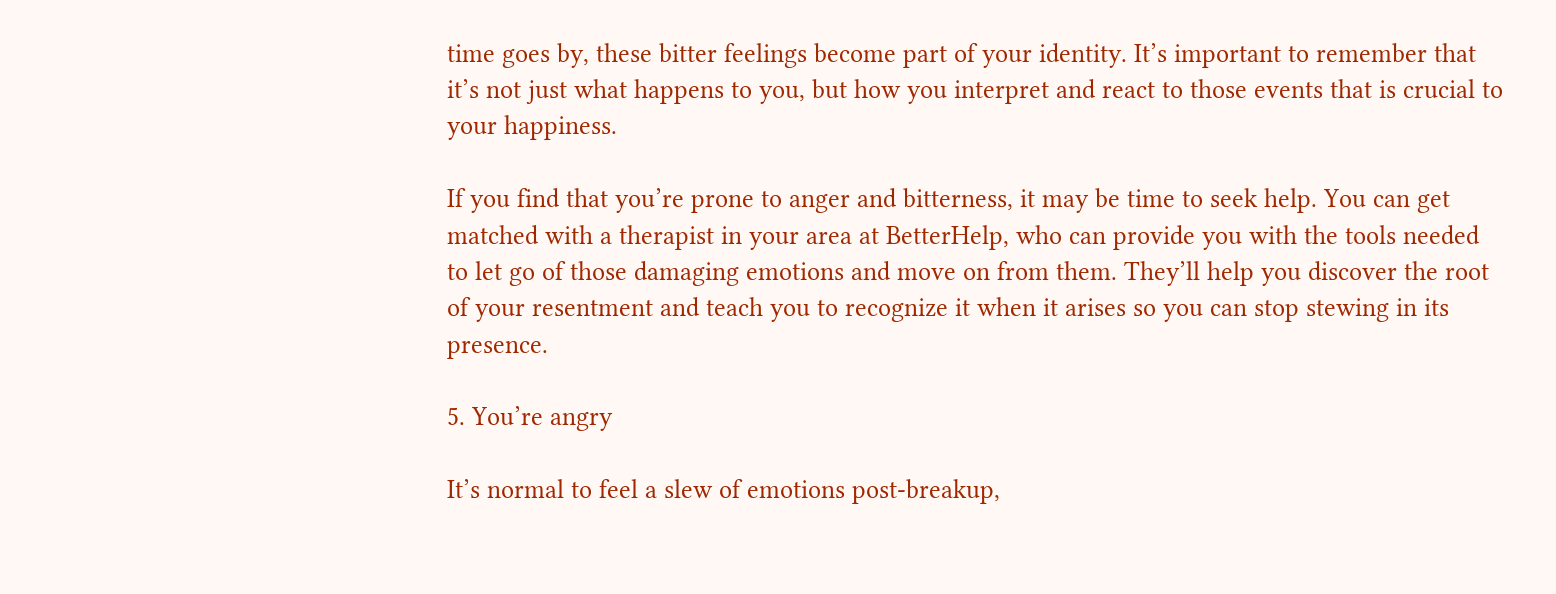time goes by, these bitter feelings become part of your identity. It’s important to remember that it’s not just what happens to you, but how you interpret and react to those events that is crucial to your happiness.

If you find that you’re prone to anger and bitterness, it may be time to seek help. You can get matched with a therapist in your area at BetterHelp, who can provide you with the tools needed to let go of those damaging emotions and move on from them. They’ll help you discover the root of your resentment and teach you to recognize it when it arises so you can stop stewing in its presence.

5. You’re angry

It’s normal to feel a slew of emotions post-breakup,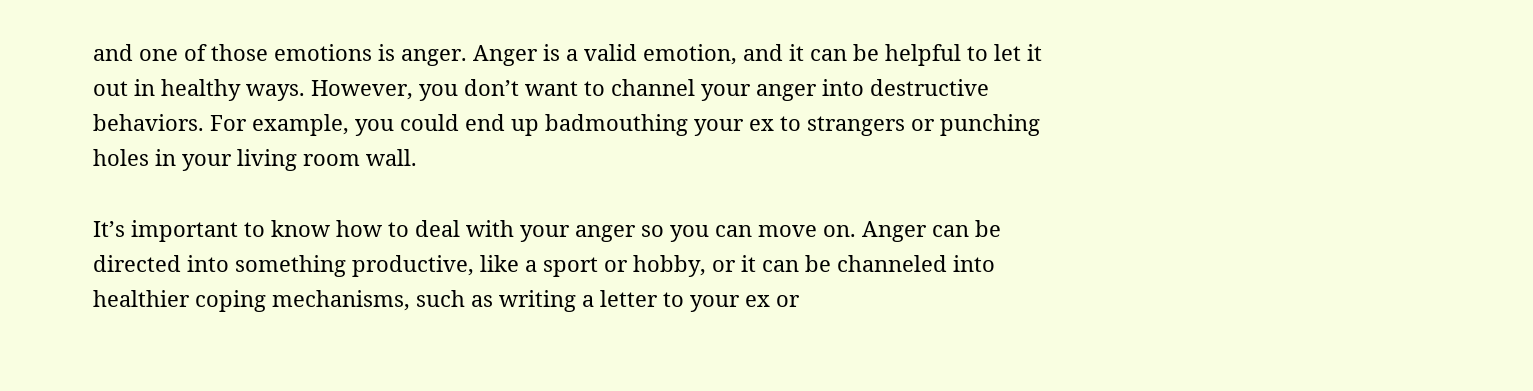and one of those emotions is anger. Anger is a valid emotion, and it can be helpful to let it out in healthy ways. However, you don’t want to channel your anger into destructive behaviors. For example, you could end up badmouthing your ex to strangers or punching holes in your living room wall.

It’s important to know how to deal with your anger so you can move on. Anger can be directed into something productive, like a sport or hobby, or it can be channeled into healthier coping mechanisms, such as writing a letter to your ex or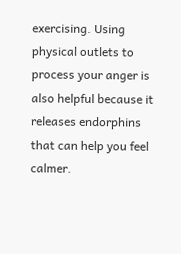exercising. Using physical outlets to process your anger is also helpful because it releases endorphins that can help you feel calmer.